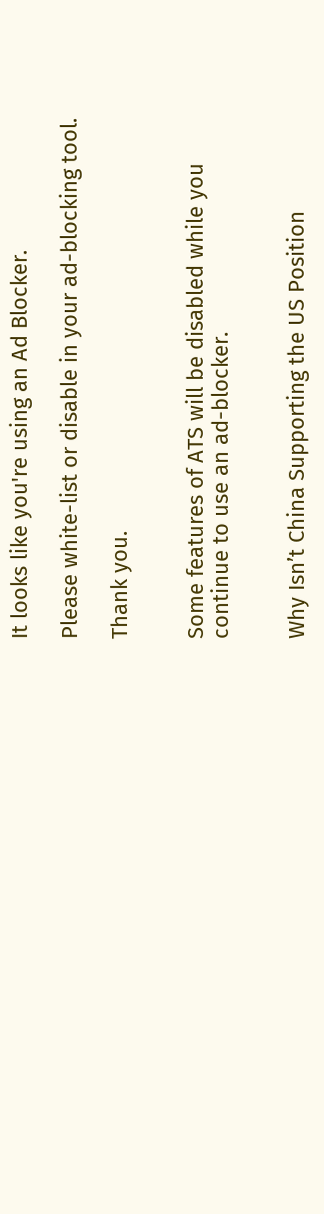It looks like you're using an Ad Blocker.

Please white-list or disable in your ad-blocking tool.

Thank you.


Some features of ATS will be disabled while you continue to use an ad-blocker.


Why Isn’t China Supporting the US Position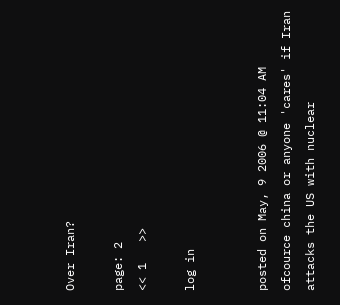Over Iran?

page: 2
<< 1   >>

log in


posted on May, 9 2006 @ 11:04 AM
ofcource china or anyone 'cares' if Iran attacks the US with nuclear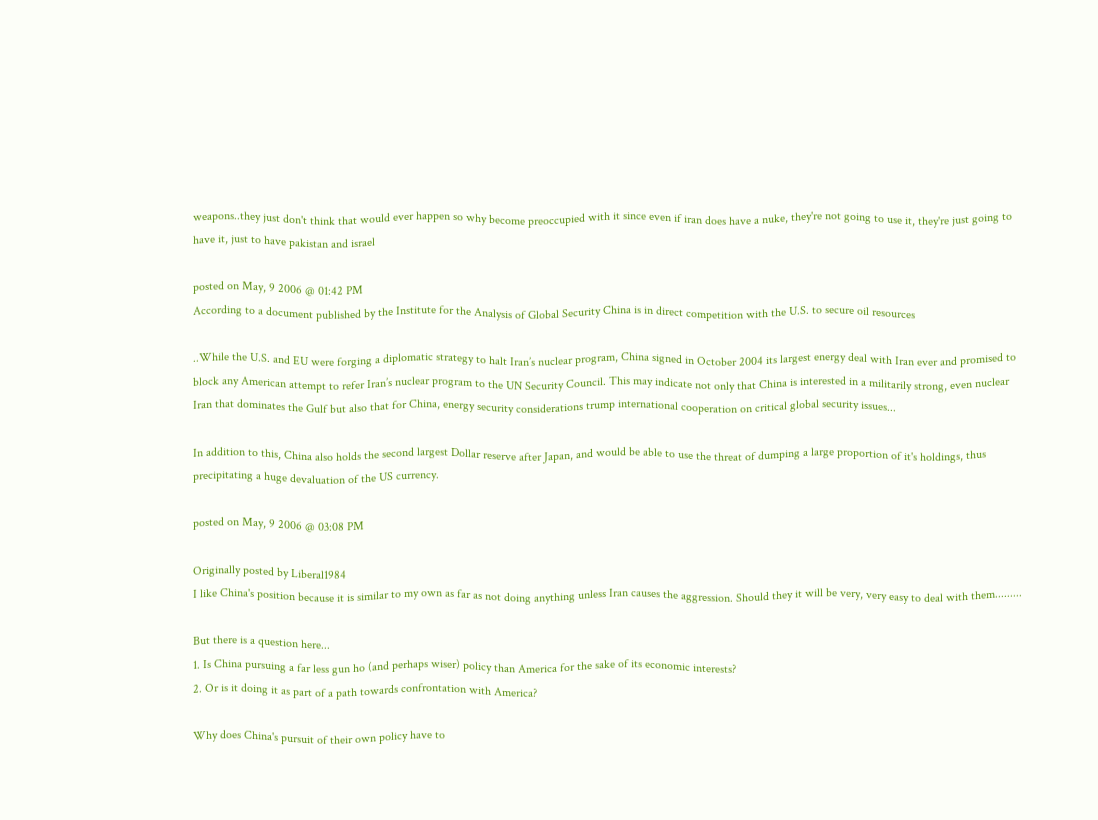weapons..they just don't think that would ever happen so why become preoccupied with it since even if iran does have a nuke, they're not going to use it, they're just going to have it, just to have pakistan and israel

posted on May, 9 2006 @ 01:42 PM
According to a document published by the Institute for the Analysis of Global Security China is in direct competition with the U.S. to secure oil resources

..While the U.S. and EU were forging a diplomatic strategy to halt Iran’s nuclear program, China signed in October 2004 its largest energy deal with Iran ever and promised to block any American attempt to refer Iran’s nuclear program to the UN Security Council. This may indicate not only that China is interested in a militarily strong, even nuclear Iran that dominates the Gulf but also that for China, energy security considerations trump international cooperation on critical global security issues...

In addition to this, China also holds the second largest Dollar reserve after Japan, and would be able to use the threat of dumping a large proportion of it's holdings, thus precipitating a huge devaluation of the US currency.

posted on May, 9 2006 @ 03:08 PM

Originally posted by Liberal1984
I like China's position because it is similar to my own as far as not doing anything unless Iran causes the aggression. Should they it will be very, very easy to deal with them.........

But there is a question here...
1. Is China pursuing a far less gun ho (and perhaps wiser) policy than America for the sake of its economic interests?
2. Or is it doing it as part of a path towards confrontation with America?

Why does China's pursuit of their own policy have to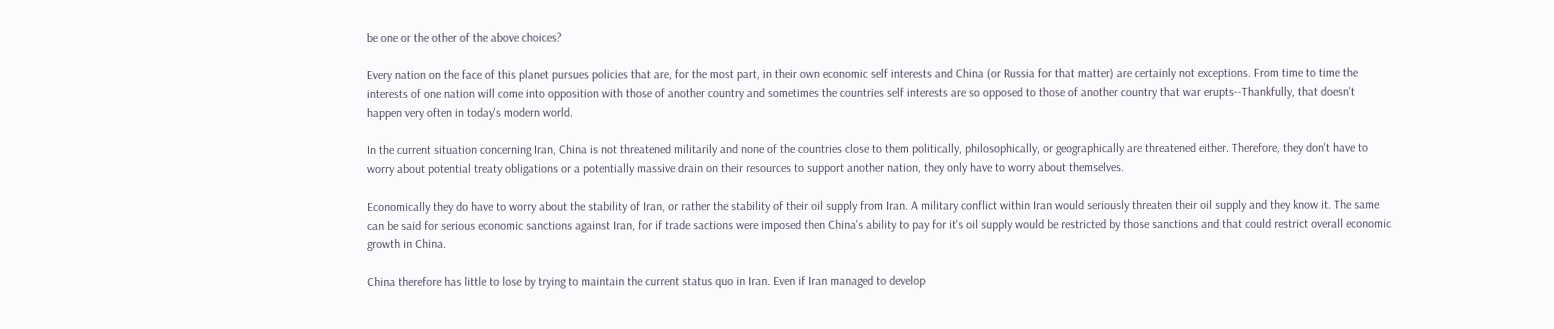be one or the other of the above choices?

Every nation on the face of this planet pursues policies that are, for the most part, in their own economic self interests and China (or Russia for that matter) are certainly not exceptions. From time to time the interests of one nation will come into opposition with those of another country and sometimes the countries self interests are so opposed to those of another country that war erupts--Thankfully, that doesn't happen very often in today's modern world.

In the current situation concerning Iran, China is not threatened militarily and none of the countries close to them politically, philosophically, or geographically are threatened either. Therefore, they don't have to worry about potential treaty obligations or a potentially massive drain on their resources to support another nation, they only have to worry about themselves.

Economically they do have to worry about the stability of Iran, or rather the stability of their oil supply from Iran. A military conflict within Iran would seriously threaten their oil supply and they know it. The same can be said for serious economic sanctions against Iran, for if trade sactions were imposed then China's ability to pay for it's oil supply would be restricted by those sanctions and that could restrict overall economic growth in China.

China therefore has little to lose by trying to maintain the current status quo in Iran. Even if Iran managed to develop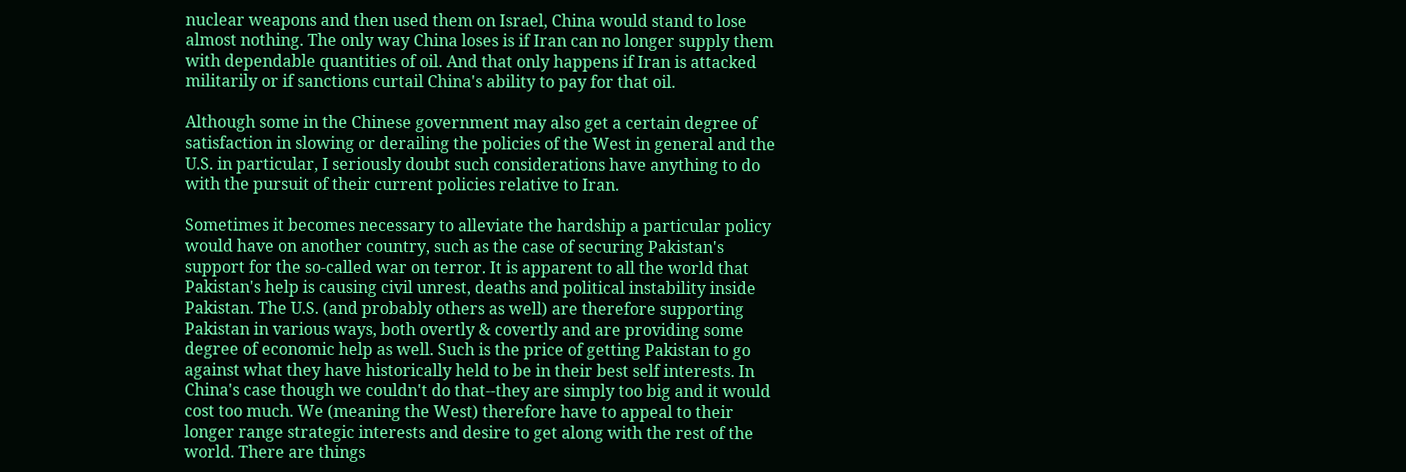nuclear weapons and then used them on Israel, China would stand to lose almost nothing. The only way China loses is if Iran can no longer supply them with dependable quantities of oil. And that only happens if Iran is attacked militarily or if sanctions curtail China's ability to pay for that oil.

Although some in the Chinese government may also get a certain degree of satisfaction in slowing or derailing the policies of the West in general and the U.S. in particular, I seriously doubt such considerations have anything to do with the pursuit of their current policies relative to Iran.

Sometimes it becomes necessary to alleviate the hardship a particular policy would have on another country, such as the case of securing Pakistan's support for the so-called war on terror. It is apparent to all the world that Pakistan's help is causing civil unrest, deaths and political instability inside Pakistan. The U.S. (and probably others as well) are therefore supporting Pakistan in various ways, both overtly & covertly and are providing some degree of economic help as well. Such is the price of getting Pakistan to go against what they have historically held to be in their best self interests. In China's case though we couldn't do that--they are simply too big and it would cost too much. We (meaning the West) therefore have to appeal to their longer range strategic interests and desire to get along with the rest of the world. There are things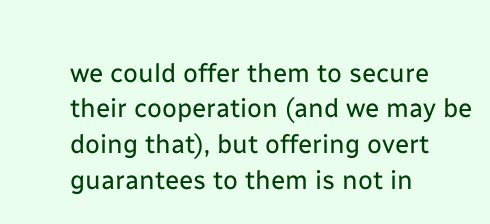we could offer them to secure their cooperation (and we may be doing that), but offering overt guarantees to them is not in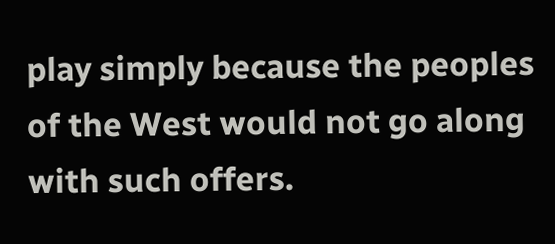play simply because the peoples of the West would not go along with such offers.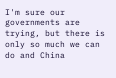I'm sure our governments are trying, but there is only so much we can do and China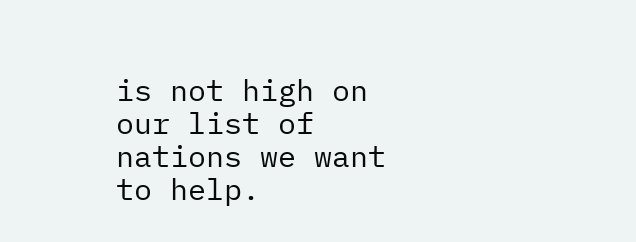is not high on our list of nations we want to help.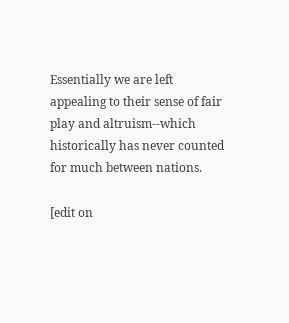Essentially we are left appealing to their sense of fair play and altruism--which historically has never counted for much between nations.

[edit on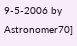9-5-2006 by Astronomer70]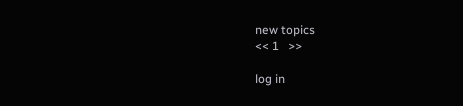new topics
<< 1   >>

log in